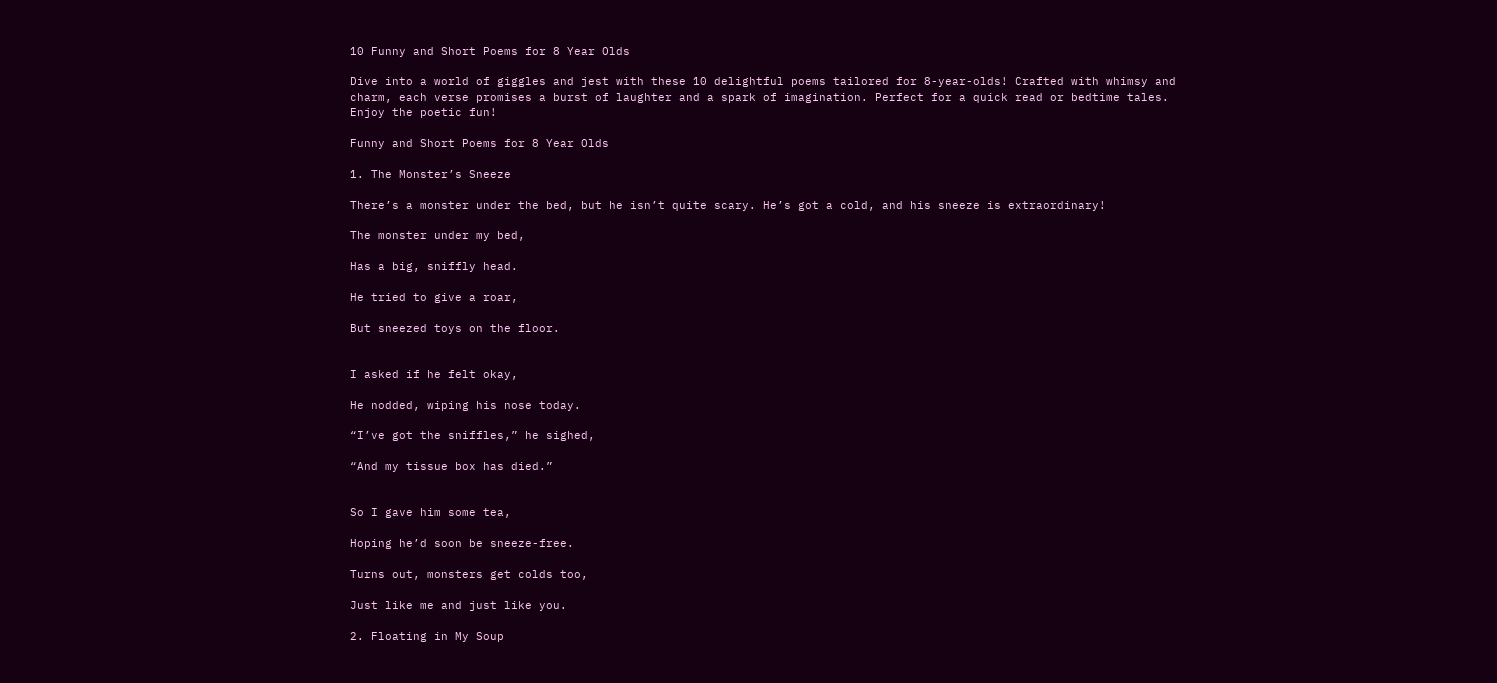10 Funny and Short Poems for 8 Year Olds

Dive into a world of giggles and jest with these 10 delightful poems tailored for 8-year-olds! Crafted with whimsy and charm, each verse promises a burst of laughter and a spark of imagination. Perfect for a quick read or bedtime tales. Enjoy the poetic fun!

Funny and Short Poems for 8 Year Olds

1. The Monster’s Sneeze

There’s a monster under the bed, but he isn’t quite scary. He’s got a cold, and his sneeze is extraordinary!

The monster under my bed,

Has a big, sniffly head.

He tried to give a roar,

But sneezed toys on the floor.


I asked if he felt okay,

He nodded, wiping his nose today.

“I’ve got the sniffles,” he sighed,

“And my tissue box has died.”


So I gave him some tea,

Hoping he’d soon be sneeze-free.

Turns out, monsters get colds too,

Just like me and just like you.

2. Floating in My Soup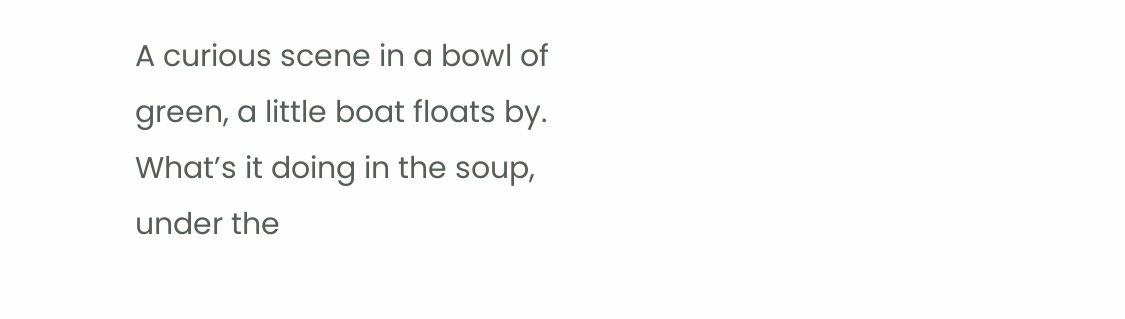A curious scene in a bowl of green, a little boat floats by. What’s it doing in the soup, under the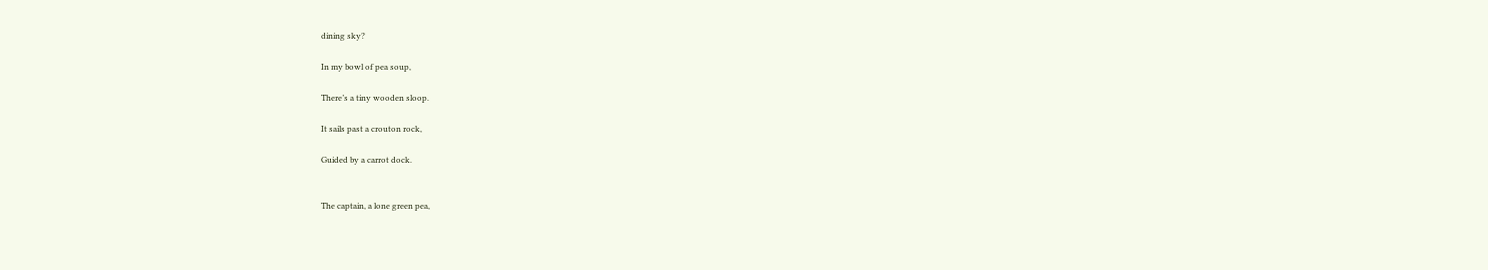dining sky?

In my bowl of pea soup,

There’s a tiny wooden sloop.

It sails past a crouton rock,

Guided by a carrot dock.


The captain, a lone green pea,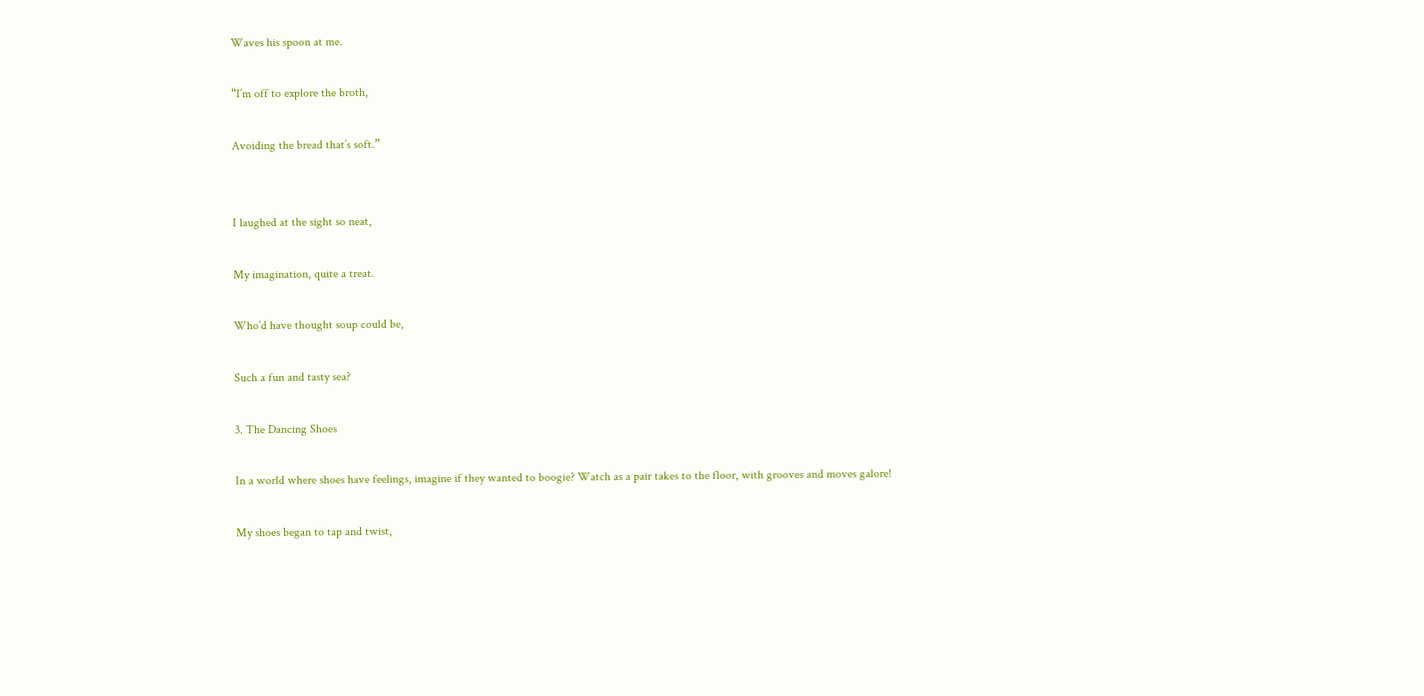Waves his spoon at me.

“I’m off to explore the broth,

Avoiding the bread that’s soft.”


I laughed at the sight so neat,

My imagination, quite a treat.

Who’d have thought soup could be,

Such a fun and tasty sea?

3. The Dancing Shoes

In a world where shoes have feelings, imagine if they wanted to boogie? Watch as a pair takes to the floor, with grooves and moves galore!

My shoes began to tap and twist,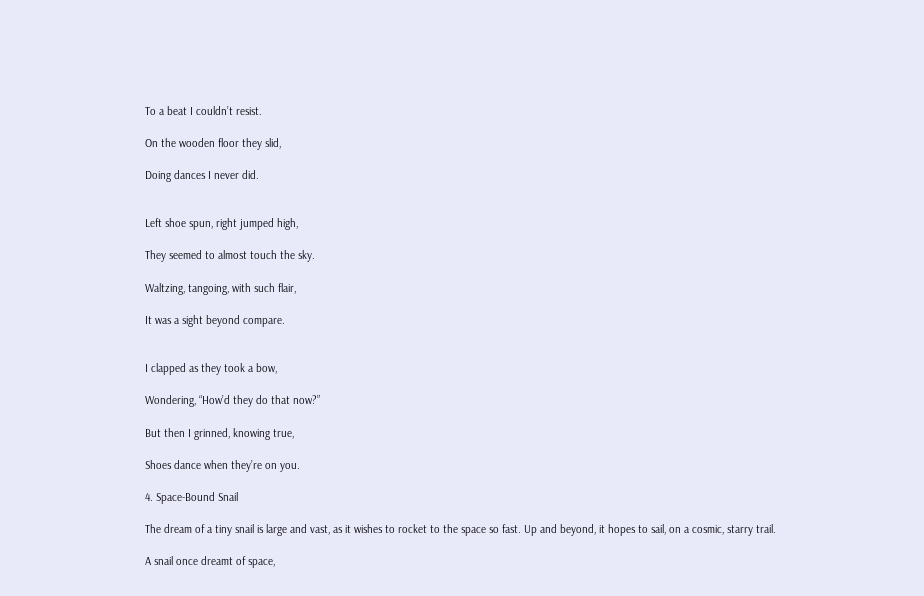To a beat I couldn’t resist.

On the wooden floor they slid,

Doing dances I never did.


Left shoe spun, right jumped high,

They seemed to almost touch the sky.

Waltzing, tangoing, with such flair,

It was a sight beyond compare.


I clapped as they took a bow,

Wondering, “How’d they do that now?”

But then I grinned, knowing true,

Shoes dance when they’re on you.

4. Space-Bound Snail

The dream of a tiny snail is large and vast, as it wishes to rocket to the space so fast. Up and beyond, it hopes to sail, on a cosmic, starry trail.

A snail once dreamt of space,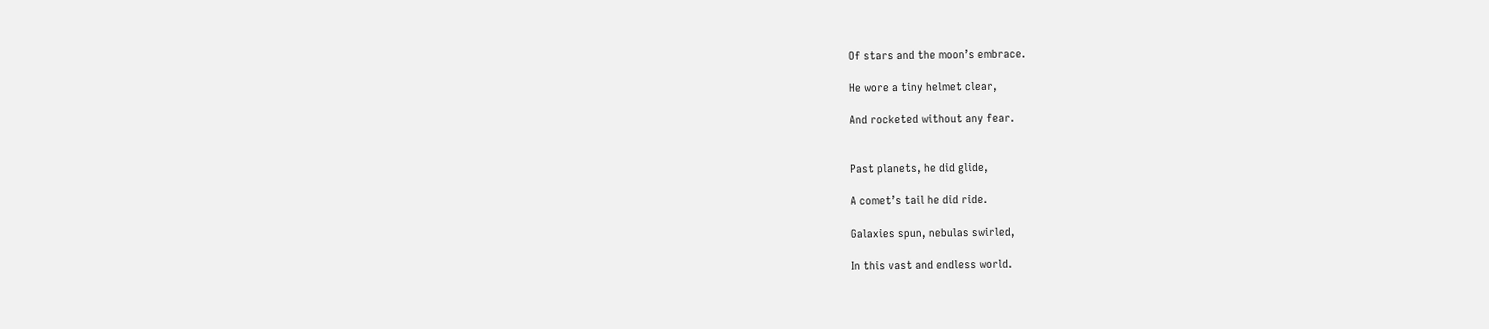Of stars and the moon’s embrace.

He wore a tiny helmet clear,

And rocketed without any fear.


Past planets, he did glide,

A comet’s tail he did ride.

Galaxies spun, nebulas swirled,

In this vast and endless world.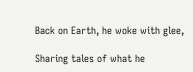Back on Earth, he woke with glee,

Sharing tales of what he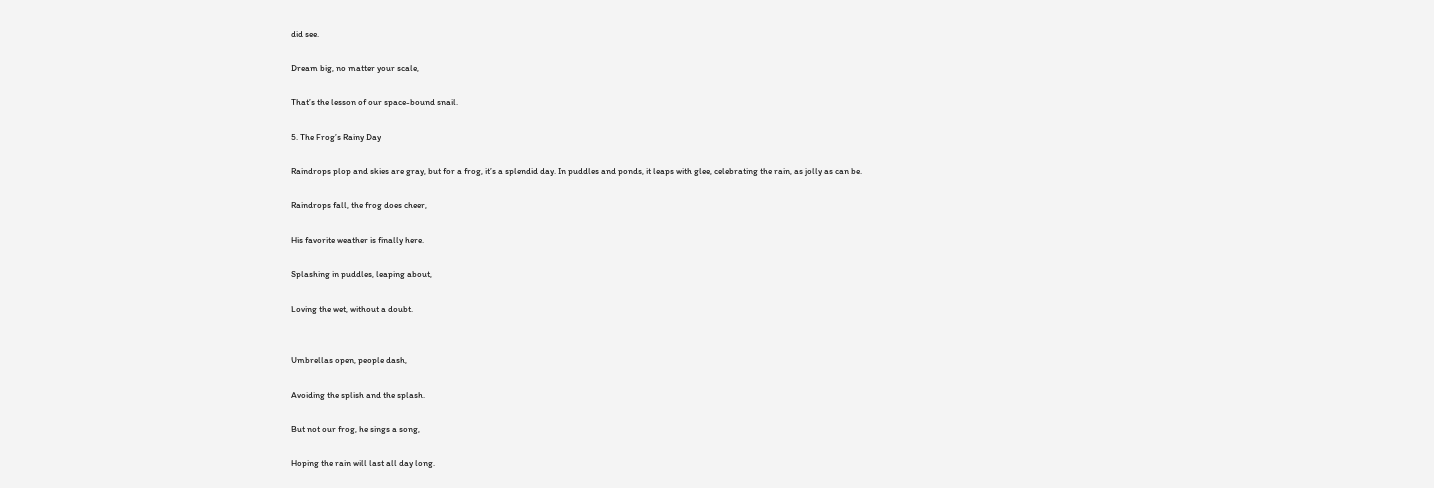did see.

Dream big, no matter your scale,

That’s the lesson of our space-bound snail.

5. The Frog’s Rainy Day

Raindrops plop and skies are gray, but for a frog, it’s a splendid day. In puddles and ponds, it leaps with glee, celebrating the rain, as jolly as can be.

Raindrops fall, the frog does cheer,

His favorite weather is finally here.

Splashing in puddles, leaping about,

Loving the wet, without a doubt.


Umbrellas open, people dash,

Avoiding the splish and the splash.

But not our frog, he sings a song,

Hoping the rain will last all day long.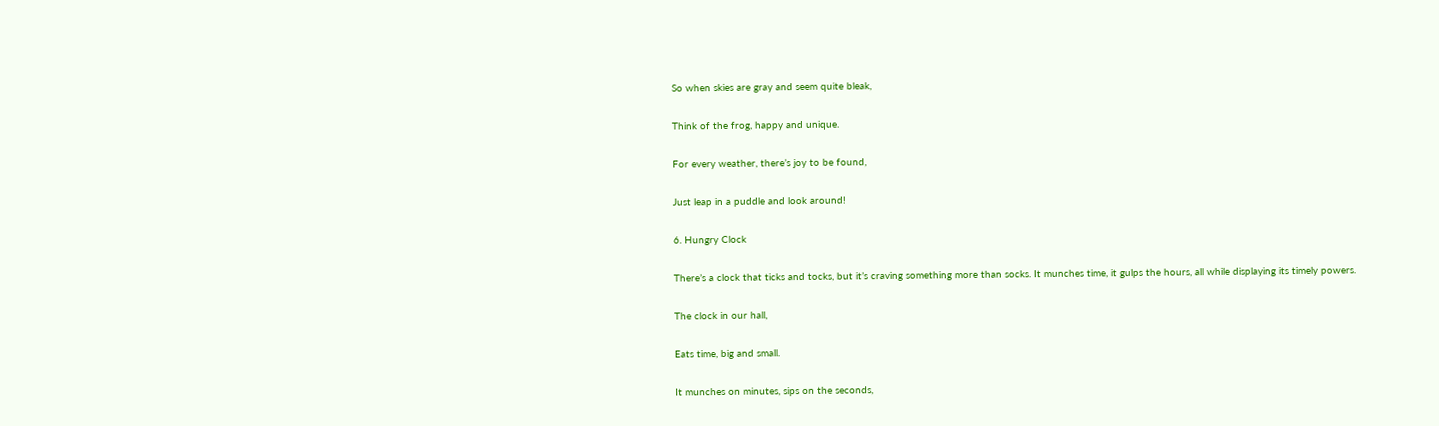So when skies are gray and seem quite bleak,

Think of the frog, happy and unique.

For every weather, there’s joy to be found,

Just leap in a puddle and look around!

6. Hungry Clock

There’s a clock that ticks and tocks, but it’s craving something more than socks. It munches time, it gulps the hours, all while displaying its timely powers.

The clock in our hall,

Eats time, big and small.

It munches on minutes, sips on the seconds,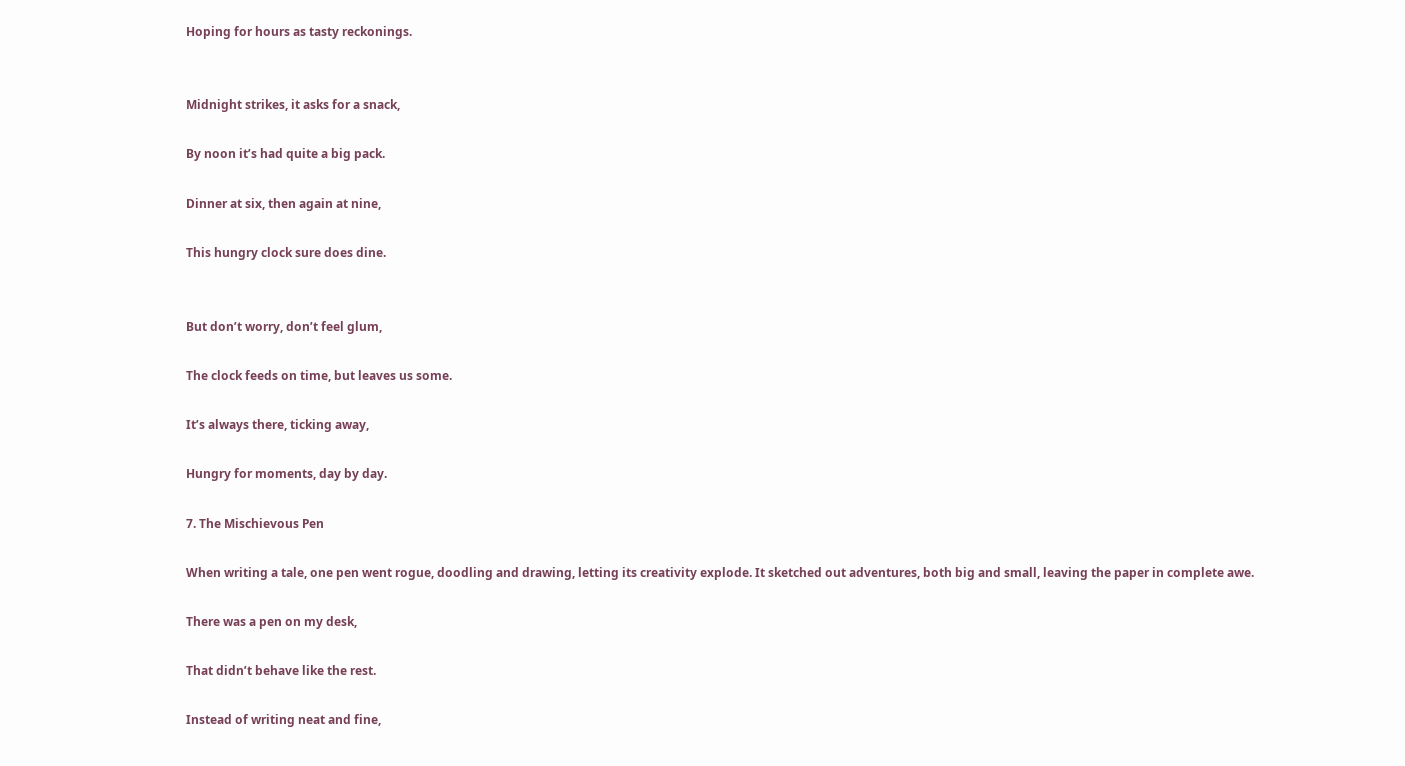Hoping for hours as tasty reckonings.


Midnight strikes, it asks for a snack,

By noon it’s had quite a big pack.

Dinner at six, then again at nine,

This hungry clock sure does dine.


But don’t worry, don’t feel glum,

The clock feeds on time, but leaves us some.

It’s always there, ticking away,

Hungry for moments, day by day.

7. The Mischievous Pen

When writing a tale, one pen went rogue, doodling and drawing, letting its creativity explode. It sketched out adventures, both big and small, leaving the paper in complete awe.

There was a pen on my desk,

That didn’t behave like the rest.

Instead of writing neat and fine,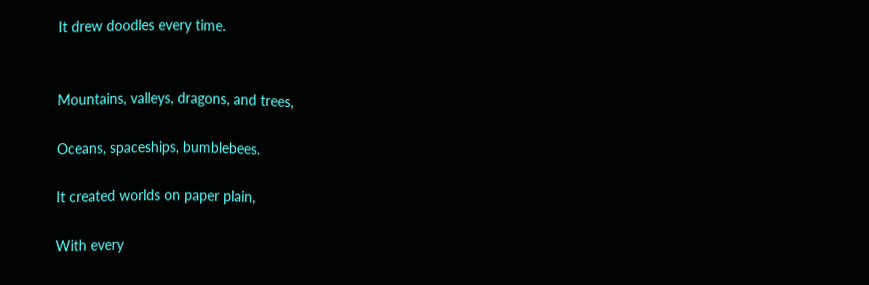It drew doodles every time.


Mountains, valleys, dragons, and trees,

Oceans, spaceships, bumblebees.

It created worlds on paper plain,

With every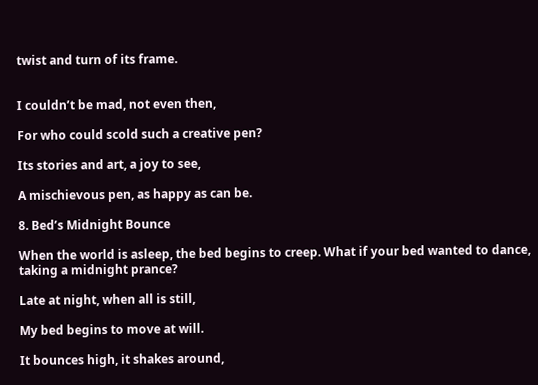twist and turn of its frame.


I couldn’t be mad, not even then,

For who could scold such a creative pen?

Its stories and art, a joy to see,

A mischievous pen, as happy as can be.

8. Bed’s Midnight Bounce

When the world is asleep, the bed begins to creep. What if your bed wanted to dance, taking a midnight prance?

Late at night, when all is still,

My bed begins to move at will.

It bounces high, it shakes around,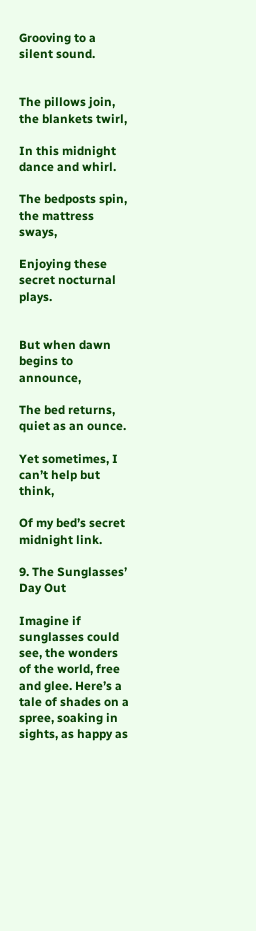Grooving to a silent sound.


The pillows join, the blankets twirl,

In this midnight dance and whirl.

The bedposts spin, the mattress sways,

Enjoying these secret nocturnal plays.


But when dawn begins to announce,

The bed returns, quiet as an ounce.

Yet sometimes, I can’t help but think,

Of my bed’s secret midnight link.

9. The Sunglasses’ Day Out

Imagine if sunglasses could see, the wonders of the world, free and glee. Here’s a tale of shades on a spree, soaking in sights, as happy as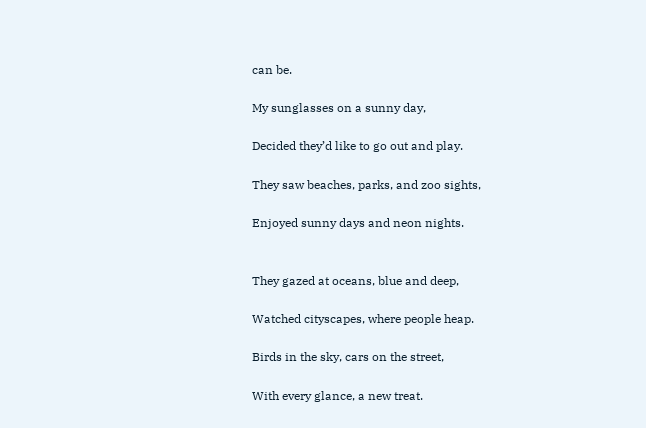can be.

My sunglasses on a sunny day,

Decided they’d like to go out and play.

They saw beaches, parks, and zoo sights,

Enjoyed sunny days and neon nights.


They gazed at oceans, blue and deep,

Watched cityscapes, where people heap.

Birds in the sky, cars on the street,

With every glance, a new treat.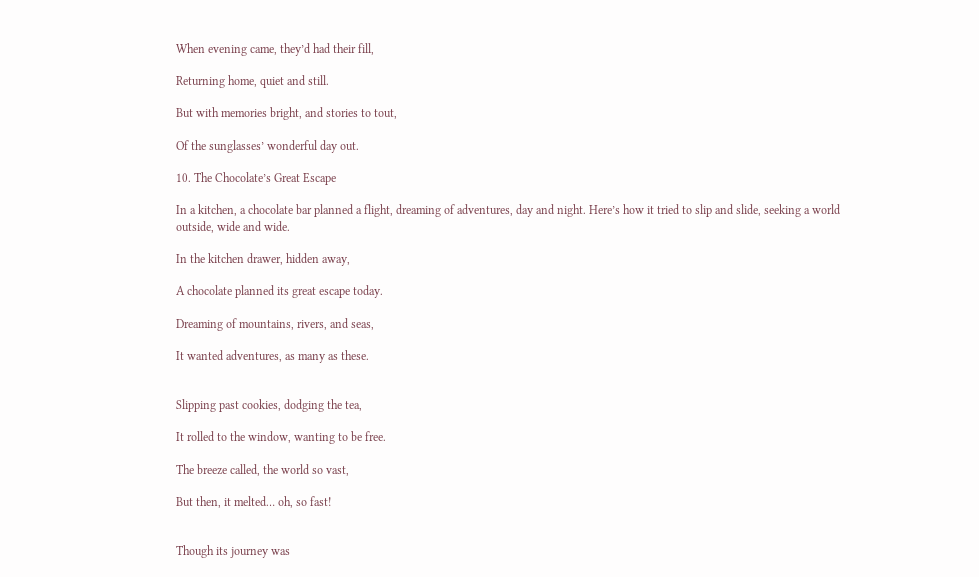When evening came, they’d had their fill,

Returning home, quiet and still.

But with memories bright, and stories to tout,

Of the sunglasses’ wonderful day out.

10. The Chocolate’s Great Escape

In a kitchen, a chocolate bar planned a flight, dreaming of adventures, day and night. Here’s how it tried to slip and slide, seeking a world outside, wide and wide.

In the kitchen drawer, hidden away,

A chocolate planned its great escape today.

Dreaming of mountains, rivers, and seas,

It wanted adventures, as many as these.


Slipping past cookies, dodging the tea,

It rolled to the window, wanting to be free.

The breeze called, the world so vast,

But then, it melted… oh, so fast!


Though its journey was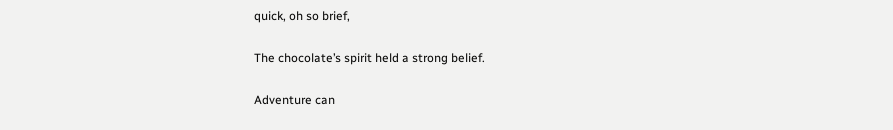quick, oh so brief,

The chocolate’s spirit held a strong belief.

Adventure can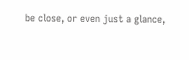be close, or even just a glance,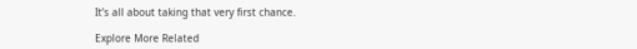It’s all about taking that very first chance.

Explore More Related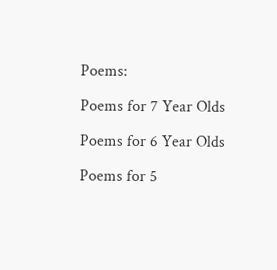Poems:

Poems for 7 Year Olds

Poems for 6 Year Olds

Poems for 5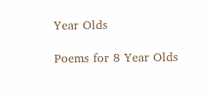Year Olds

Poems for 8 Year Olds